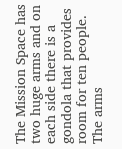The Mission Space has two huge arms and on each side there is a gondola that provides room for ten people. The arms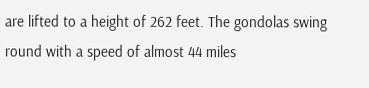are lifted to a height of 262 feet. The gondolas swing round with a speed of almost 44 miles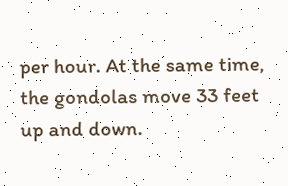per hour. At the same time, the gondolas move 33 feet up and down.